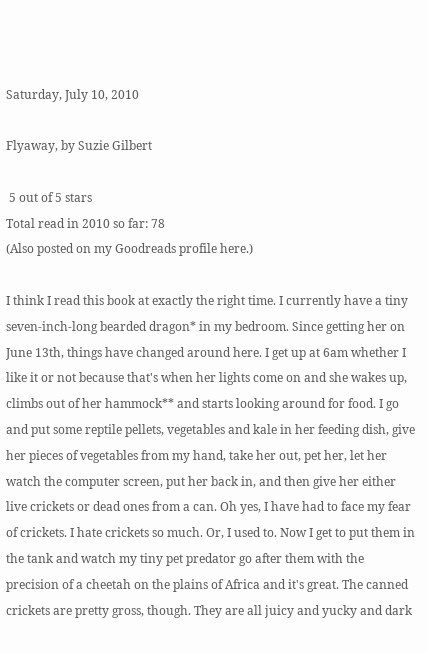Saturday, July 10, 2010

Flyaway, by Suzie Gilbert

 5 out of 5 stars
Total read in 2010 so far: 78
(Also posted on my Goodreads profile here.)

I think I read this book at exactly the right time. I currently have a tiny seven-inch-long bearded dragon* in my bedroom. Since getting her on June 13th, things have changed around here. I get up at 6am whether I like it or not because that's when her lights come on and she wakes up, climbs out of her hammock** and starts looking around for food. I go and put some reptile pellets, vegetables and kale in her feeding dish, give her pieces of vegetables from my hand, take her out, pet her, let her watch the computer screen, put her back in, and then give her either live crickets or dead ones from a can. Oh yes, I have had to face my fear of crickets. I hate crickets so much. Or, I used to. Now I get to put them in the tank and watch my tiny pet predator go after them with the precision of a cheetah on the plains of Africa and it's great. The canned crickets are pretty gross, though. They are all juicy and yucky and dark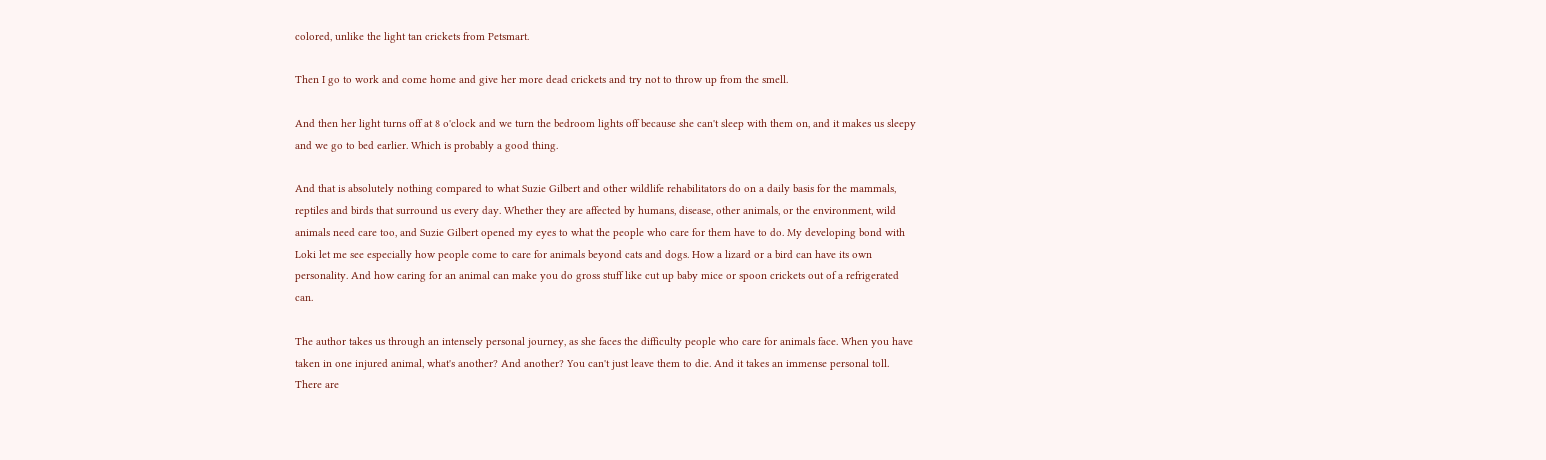colored, unlike the light tan crickets from Petsmart.

Then I go to work and come home and give her more dead crickets and try not to throw up from the smell.

And then her light turns off at 8 o'clock and we turn the bedroom lights off because she can't sleep with them on, and it makes us sleepy and we go to bed earlier. Which is probably a good thing.

And that is absolutely nothing compared to what Suzie Gilbert and other wildlife rehabilitators do on a daily basis for the mammals, reptiles and birds that surround us every day. Whether they are affected by humans, disease, other animals, or the environment, wild animals need care too, and Suzie Gilbert opened my eyes to what the people who care for them have to do. My developing bond with Loki let me see especially how people come to care for animals beyond cats and dogs. How a lizard or a bird can have its own personality. And how caring for an animal can make you do gross stuff like cut up baby mice or spoon crickets out of a refrigerated can.

The author takes us through an intensely personal journey, as she faces the difficulty people who care for animals face. When you have taken in one injured animal, what's another? And another? You can't just leave them to die. And it takes an immense personal toll. There are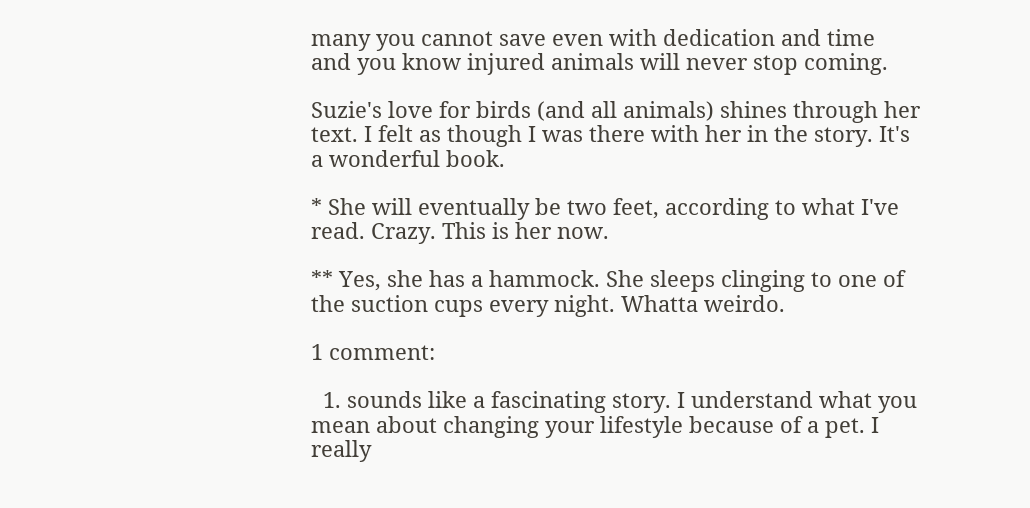many you cannot save even with dedication and time and you know injured animals will never stop coming.

Suzie's love for birds (and all animals) shines through her text. I felt as though I was there with her in the story. It's a wonderful book.

* She will eventually be two feet, according to what I've read. Crazy. This is her now.

** Yes, she has a hammock. She sleeps clinging to one of the suction cups every night. Whatta weirdo.

1 comment:

  1. sounds like a fascinating story. I understand what you mean about changing your lifestyle because of a pet. I really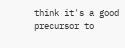think it's a good precursor to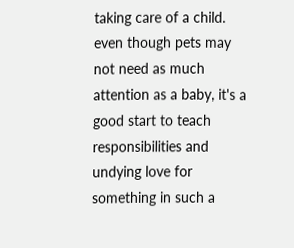taking care of a child. even though pets may not need as much attention as a baby, it's a good start to teach responsibilities and undying love for something in such a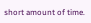short amount of time.